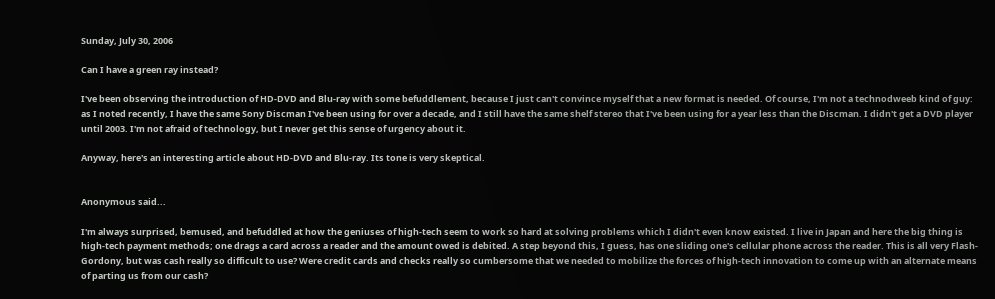Sunday, July 30, 2006

Can I have a green ray instead?

I've been observing the introduction of HD-DVD and Blu-ray with some befuddlement, because I just can't convince myself that a new format is needed. Of course, I'm not a technodweeb kind of guy: as I noted recently, I have the same Sony Discman I've been using for over a decade, and I still have the same shelf stereo that I've been using for a year less than the Discman. I didn't get a DVD player until 2003. I'm not afraid of technology, but I never get this sense of urgency about it.

Anyway, here's an interesting article about HD-DVD and Blu-ray. Its tone is very skeptical.


Anonymous said...

I'm always surprised, bemused, and befuddled at how the geniuses of high-tech seem to work so hard at solving problems which I didn't even know existed. I live in Japan and here the big thing is high-tech payment methods; one drags a card across a reader and the amount owed is debited. A step beyond this, I guess, has one sliding one's cellular phone across the reader. This is all very Flash-Gordony, but was cash really so difficult to use? Were credit cards and checks really so cumbersome that we needed to mobilize the forces of high-tech innovation to come up with an alternate means of parting us from our cash?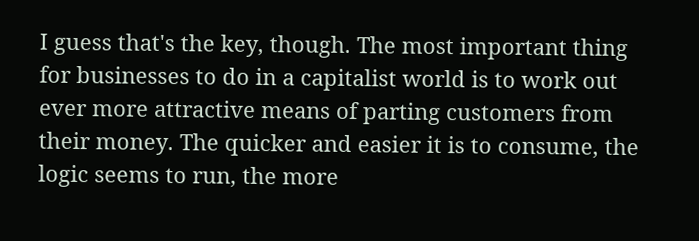I guess that's the key, though. The most important thing for businesses to do in a capitalist world is to work out ever more attractive means of parting customers from their money. The quicker and easier it is to consume, the logic seems to run, the more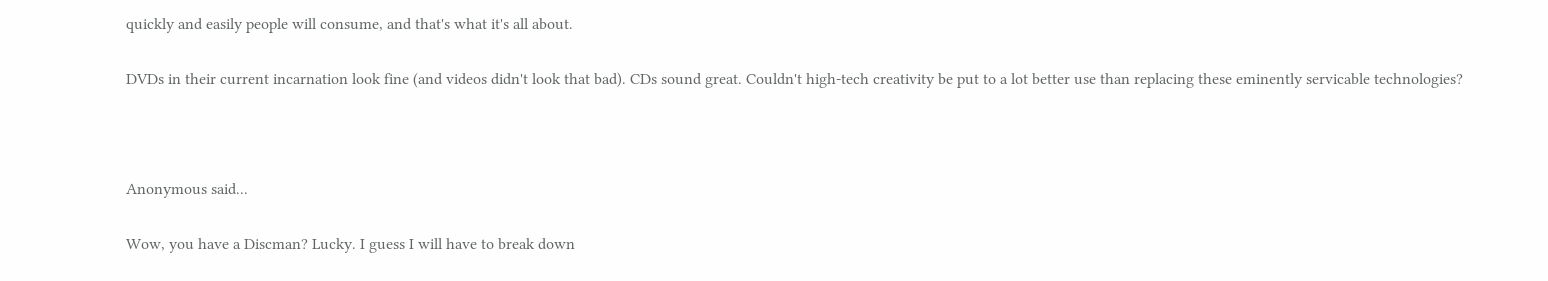quickly and easily people will consume, and that's what it's all about.

DVDs in their current incarnation look fine (and videos didn't look that bad). CDs sound great. Couldn't high-tech creativity be put to a lot better use than replacing these eminently servicable technologies?



Anonymous said...

Wow, you have a Discman? Lucky. I guess I will have to break down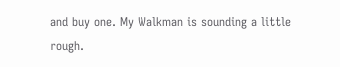and buy one. My Walkman is sounding a little rough.